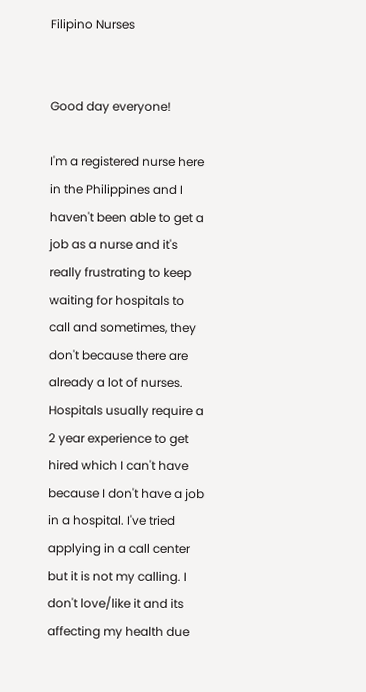Filipino Nurses


Good day everyone!

I'm a registered nurse here in the Philippines and I haven't been able to get a job as a nurse and it's really frustrating to keep waiting for hospitals to call and sometimes, they don't because there are already a lot of nurses. Hospitals usually require a 2 year experience to get hired which I can't have because I don't have a job in a hospital. I've tried applying in a call center but it is not my calling. I don't love/like it and its affecting my health due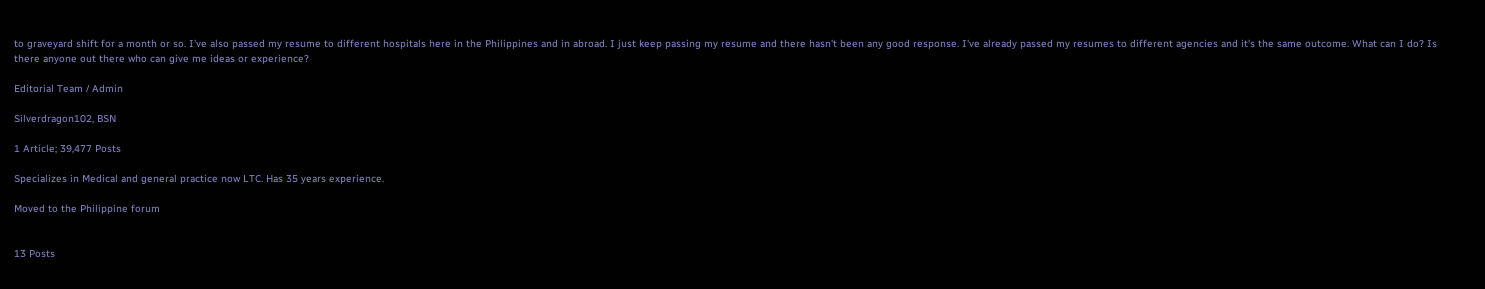to graveyard shift for a month or so. I've also passed my resume to different hospitals here in the Philippines and in abroad. I just keep passing my resume and there hasn't been any good response. I've already passed my resumes to different agencies and it's the same outcome. What can I do? Is there anyone out there who can give me ideas or experience?

Editorial Team / Admin

Silverdragon102, BSN

1 Article; 39,477 Posts

Specializes in Medical and general practice now LTC. Has 35 years experience.

Moved to the Philippine forum


13 Posts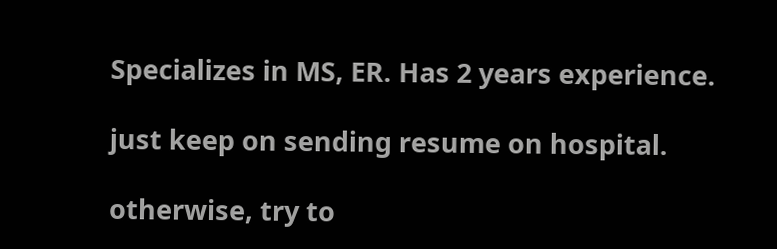Specializes in MS, ER. Has 2 years experience.

just keep on sending resume on hospital.

otherwise, try to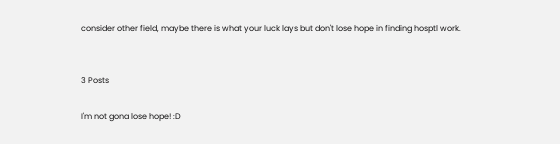consider other field, maybe there is what your luck lays but don't lose hope in finding hosptl work.


3 Posts

I'm not gona lose hope! :D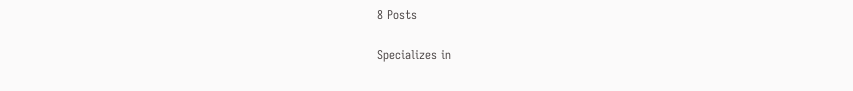8 Posts

Specializes in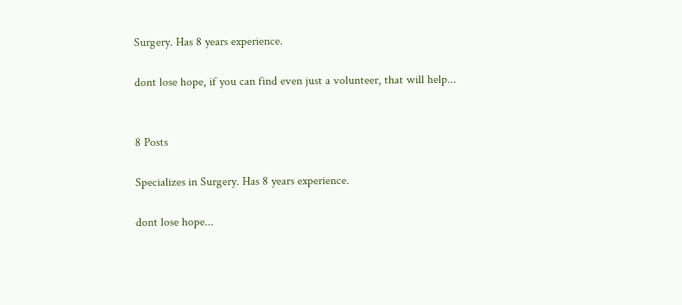Surgery. Has 8 years experience.

dont lose hope, if you can find even just a volunteer, that will help...


8 Posts

Specializes in Surgery. Has 8 years experience.

dont lose hope...